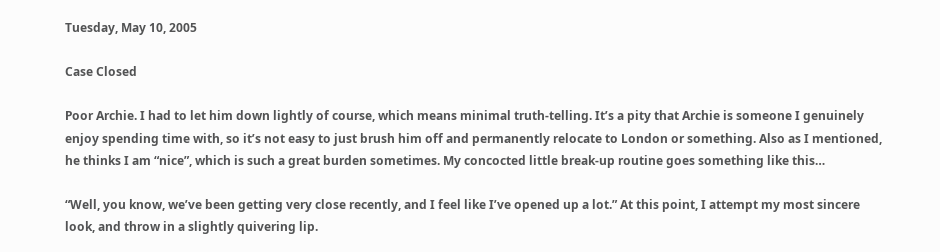Tuesday, May 10, 2005

Case Closed

Poor Archie. I had to let him down lightly of course, which means minimal truth-telling. It’s a pity that Archie is someone I genuinely enjoy spending time with, so it’s not easy to just brush him off and permanently relocate to London or something. Also as I mentioned, he thinks I am “nice”, which is such a great burden sometimes. My concocted little break-up routine goes something like this…

“Well, you know, we’ve been getting very close recently, and I feel like I’ve opened up a lot.” At this point, I attempt my most sincere look, and throw in a slightly quivering lip.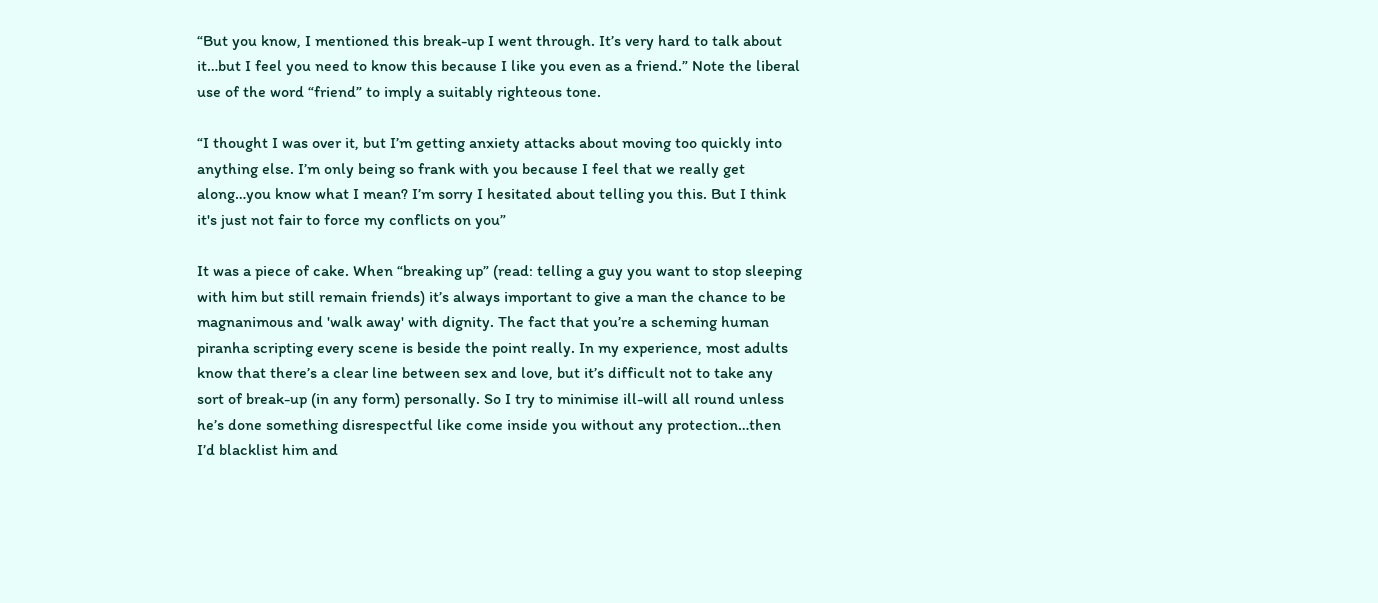“But you know, I mentioned this break-up I went through. It’s very hard to talk about it…but I feel you need to know this because I like you even as a friend.” Note the liberal use of the word “friend” to imply a suitably righteous tone.

“I thought I was over it, but I’m getting anxiety attacks about moving too quickly into anything else. I’m only being so frank with you because I feel that we really get along…you know what I mean? I’m sorry I hesitated about telling you this. But I think it's just not fair to force my conflicts on you”

It was a piece of cake. When “breaking up” (read: telling a guy you want to stop sleeping with him but still remain friends) it’s always important to give a man the chance to be magnanimous and 'walk away' with dignity. The fact that you’re a scheming human piranha scripting every scene is beside the point really. In my experience, most adults know that there’s a clear line between sex and love, but it’s difficult not to take any sort of break-up (in any form) personally. So I try to minimise ill-will all round unless he’s done something disrespectful like come inside you without any protection…then I’d blacklist him and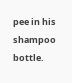pee in his shampoo bottle.